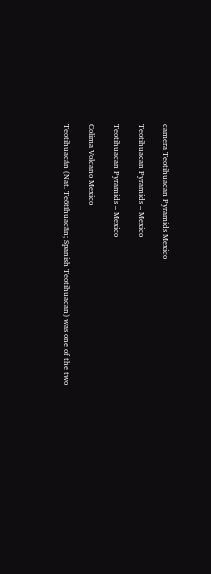camera Teotihuacan Pyramids Mexico

Teotihuacan Pyramids – Mexico

Teotihuacan Pyramids – Mexico

Colima Volcano Mexico

Teotihuacán (Nat. Teōtīhuacān; Spanish Teotihuacan) was one of the two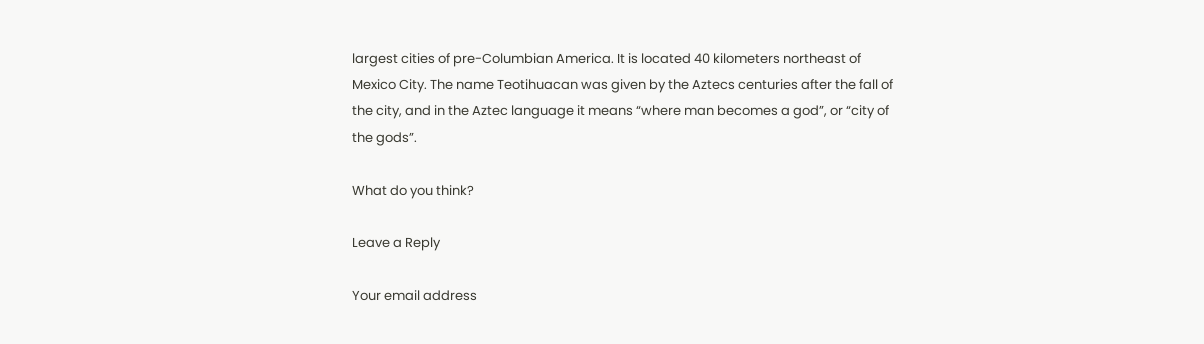largest cities of pre-Columbian America. It is located 40 kilometers northeast of Mexico City. The name Teotihuacan was given by the Aztecs centuries after the fall of the city, and in the Aztec language it means “where man becomes a god”, or “city of the gods”.

What do you think?

Leave a Reply

Your email address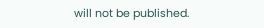will not be published.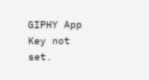GIPHY App Key not set.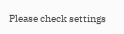Please check settings